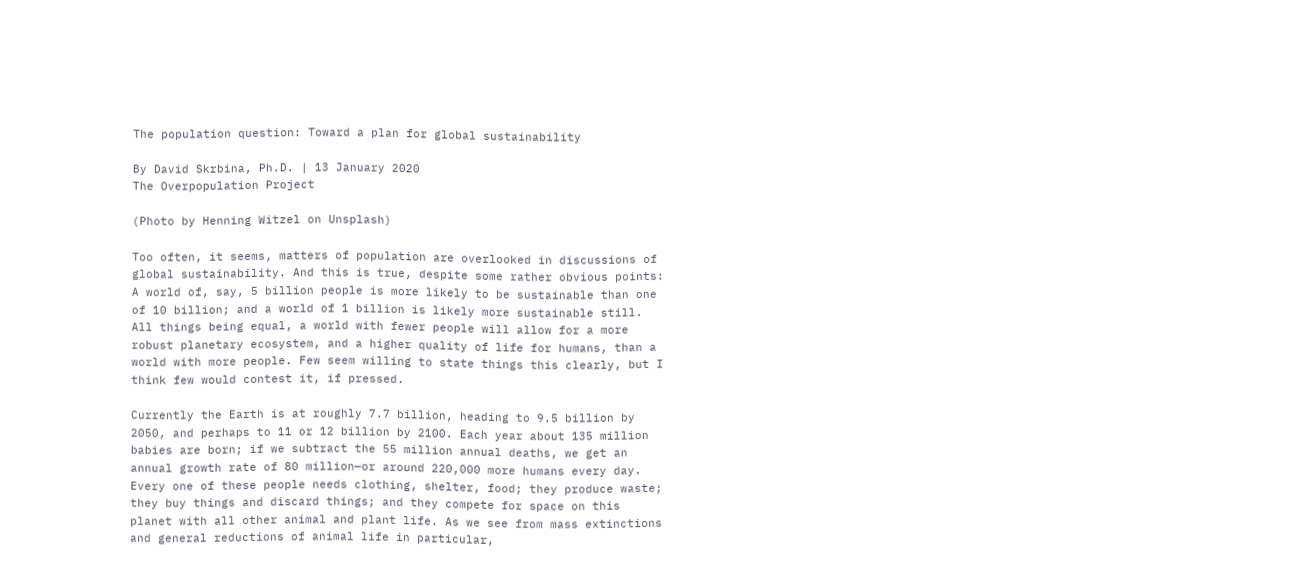The population question: Toward a plan for global sustainability

By David Skrbina, Ph.D. | 13 January 2020
The Overpopulation Project

(Photo by Henning Witzel on Unsplash)

Too often, it seems, matters of population are overlooked in discussions of global sustainability. And this is true, despite some rather obvious points: A world of, say, 5 billion people is more likely to be sustainable than one of 10 billion; and a world of 1 billion is likely more sustainable still. All things being equal, a world with fewer people will allow for a more robust planetary ecosystem, and a higher quality of life for humans, than a world with more people. Few seem willing to state things this clearly, but I think few would contest it, if pressed.

Currently the Earth is at roughly 7.7 billion, heading to 9.5 billion by 2050, and perhaps to 11 or 12 billion by 2100. Each year about 135 million babies are born; if we subtract the 55 million annual deaths, we get an annual growth rate of 80 million—or around 220,000 more humans every day. Every one of these people needs clothing, shelter, food; they produce waste; they buy things and discard things; and they compete for space on this planet with all other animal and plant life. As we see from mass extinctions and general reductions of animal life in particular,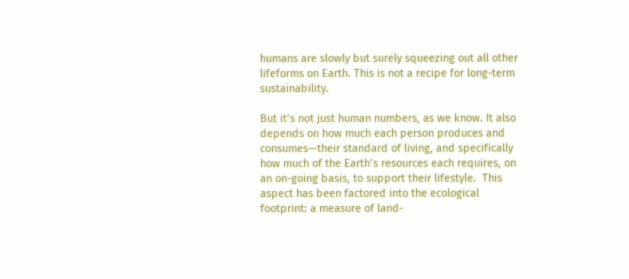humans are slowly but surely squeezing out all other lifeforms on Earth. This is not a recipe for long-term sustainability.

But it’s not just human numbers, as we know. It also depends on how much each person produces and consumes—their standard of living, and specifically how much of the Earth’s resources each requires, on an on-going basis, to support their lifestyle.  This aspect has been factored into the ecological footprint: a measure of land-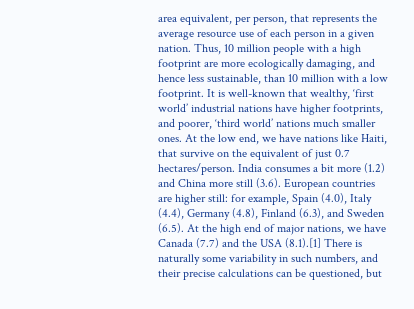area equivalent, per person, that represents the average resource use of each person in a given nation. Thus, 10 million people with a high footprint are more ecologically damaging, and hence less sustainable, than 10 million with a low footprint. It is well-known that wealthy, ‘first world’ industrial nations have higher footprints, and poorer, ‘third world’ nations much smaller ones. At the low end, we have nations like Haiti, that survive on the equivalent of just 0.7 hectares/person. India consumes a bit more (1.2) and China more still (3.6). European countries are higher still: for example, Spain (4.0), Italy (4.4), Germany (4.8), Finland (6.3), and Sweden (6.5). At the high end of major nations, we have Canada (7.7) and the USA (8.1).[1] There is naturally some variability in such numbers, and their precise calculations can be questioned, but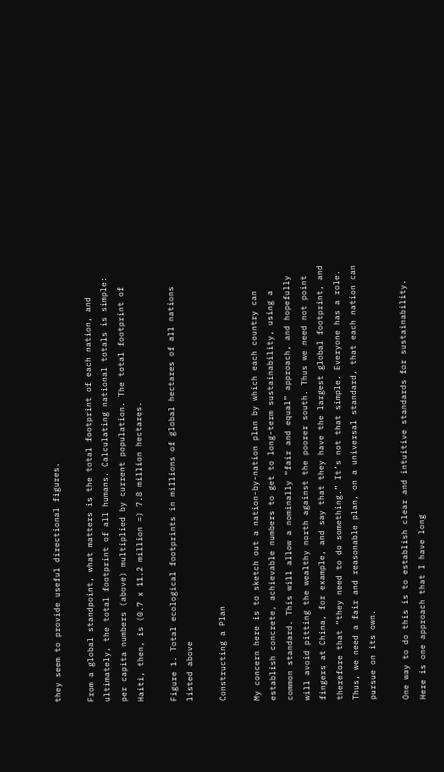they seem to provide useful directional figures.

From a global standpoint, what matters is the total footprint of each nation, and ultimately, the total footprint of all humans. Calculating national totals is simple: per capita numbers (above) multiplied by current population. The total footprint of Haiti, then, is (0.7 x 11.2 million =) 7.8 million hectares.

Figure 1. Total ecological footprints in millions of global hectares of all nations listed above

Constructing a Plan

My concern here is to sketch out a nation-by-nation plan by which each country can establish concrete, achievable numbers to get to long-term sustainability, using a common standard. This will allow a nominally “fair and equal” approach, and hopefully will avoid pitting the wealthy north against the poorer south. Thus we need not point fingers at China, for example, and say that they have the largest global footprint, and therefore that “they need to do something.” It’s not that simple. Everyone has a role. Thus, we need a fair and reasonable plan, on a universal standard, that each nation can pursue on its own.

One way to do this is to establish clear and intuitive standards for sustainability. Here is one approach that I have long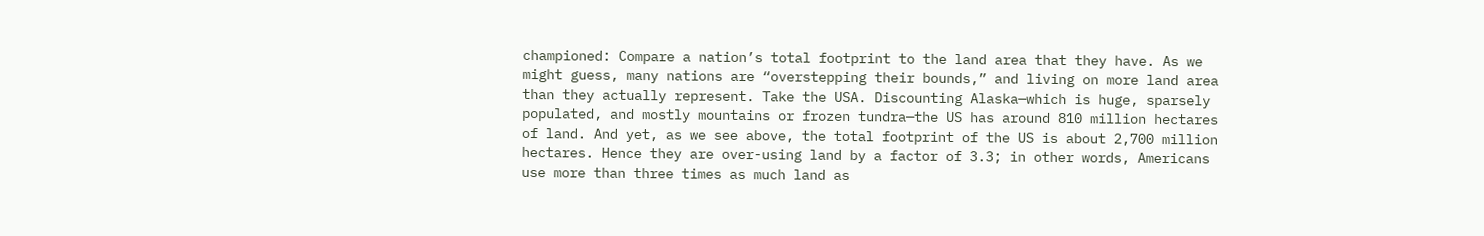championed: Compare a nation’s total footprint to the land area that they have. As we might guess, many nations are “overstepping their bounds,” and living on more land area than they actually represent. Take the USA. Discounting Alaska—which is huge, sparsely populated, and mostly mountains or frozen tundra—the US has around 810 million hectares of land. And yet, as we see above, the total footprint of the US is about 2,700 million hectares. Hence they are over-using land by a factor of 3.3; in other words, Americans use more than three times as much land as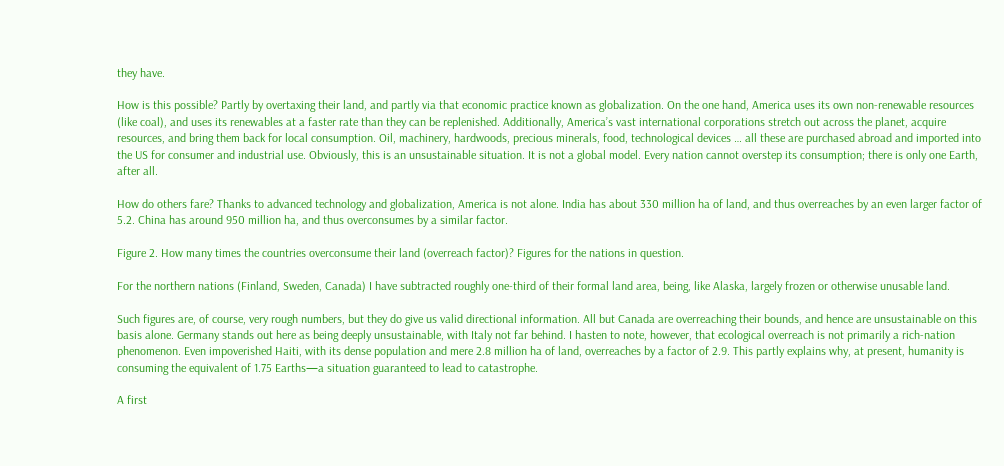they have.

How is this possible? Partly by overtaxing their land, and partly via that economic practice known as globalization. On the one hand, America uses its own non-renewable resources (like coal), and uses its renewables at a faster rate than they can be replenished. Additionally, America’s vast international corporations stretch out across the planet, acquire resources, and bring them back for local consumption. Oil, machinery, hardwoods, precious minerals, food, technological devices … all these are purchased abroad and imported into the US for consumer and industrial use. Obviously, this is an unsustainable situation. It is not a global model. Every nation cannot overstep its consumption; there is only one Earth, after all.

How do others fare? Thanks to advanced technology and globalization, America is not alone. India has about 330 million ha of land, and thus overreaches by an even larger factor of 5.2. China has around 950 million ha, and thus overconsumes by a similar factor.

Figure 2. How many times the countries overconsume their land (overreach factor)? Figures for the nations in question.

For the northern nations (Finland, Sweden, Canada) I have subtracted roughly one-third of their formal land area, being, like Alaska, largely frozen or otherwise unusable land.

Such figures are, of course, very rough numbers, but they do give us valid directional information. All but Canada are overreaching their bounds, and hence are unsustainable on this basis alone. Germany stands out here as being deeply unsustainable, with Italy not far behind. I hasten to note, however, that ecological overreach is not primarily a rich-nation phenomenon. Even impoverished Haiti, with its dense population and mere 2.8 million ha of land, overreaches by a factor of 2.9. This partly explains why, at present, humanity is consuming the equivalent of 1.75 Earths—a situation guaranteed to lead to catastrophe.

A first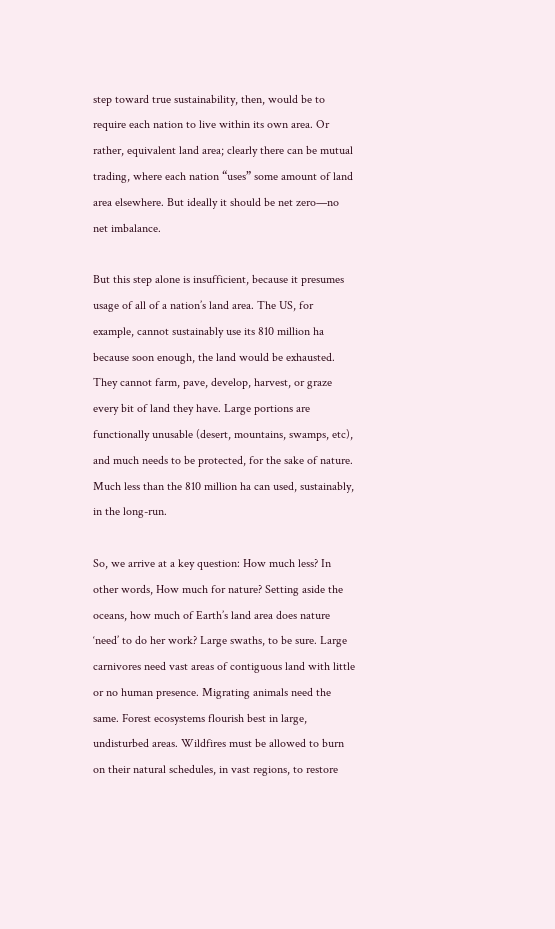step toward true sustainability, then, would be to require each nation to live within its own area. Or rather, equivalent land area; clearly there can be mutual trading, where each nation “uses” some amount of land area elsewhere. But ideally it should be net zero—no net imbalance.

But this step alone is insufficient, because it presumes usage of all of a nation’s land area. The US, for example, cannot sustainably use its 810 million ha because soon enough, the land would be exhausted. They cannot farm, pave, develop, harvest, or graze every bit of land they have. Large portions are functionally unusable (desert, mountains, swamps, etc), and much needs to be protected, for the sake of nature. Much less than the 810 million ha can used, sustainably, in the long-run.

So, we arrive at a key question: How much less? In other words, How much for nature? Setting aside the oceans, how much of Earth’s land area does nature ‘need’ to do her work? Large swaths, to be sure. Large carnivores need vast areas of contiguous land with little or no human presence. Migrating animals need the same. Forest ecosystems flourish best in large, undisturbed areas. Wildfires must be allowed to burn on their natural schedules, in vast regions, to restore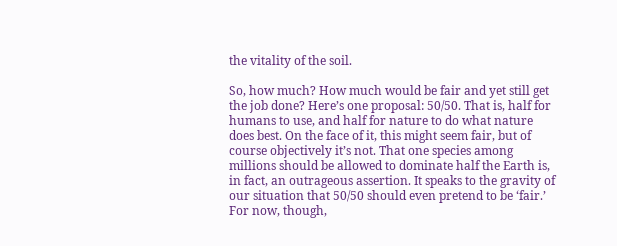the vitality of the soil.

So, how much? How much would be fair and yet still get the job done? Here’s one proposal: 50/50. That is, half for humans to use, and half for nature to do what nature does best. On the face of it, this might seem fair, but of course objectively it’s not. That one species among millions should be allowed to dominate half the Earth is, in fact, an outrageous assertion. It speaks to the gravity of our situation that 50/50 should even pretend to be ‘fair.’ For now, though,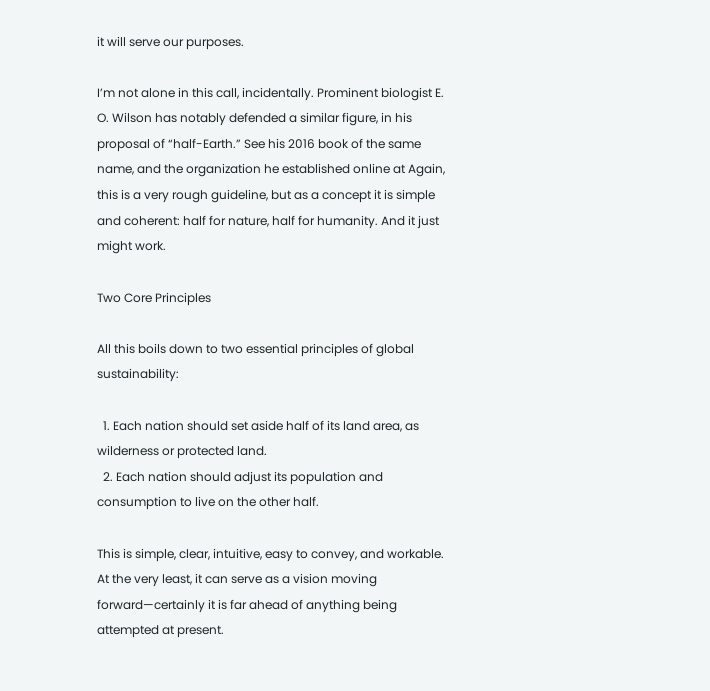it will serve our purposes.

I’m not alone in this call, incidentally. Prominent biologist E. O. Wilson has notably defended a similar figure, in his proposal of “half-Earth.” See his 2016 book of the same name, and the organization he established online at Again, this is a very rough guideline, but as a concept it is simple and coherent: half for nature, half for humanity. And it just might work.

Two Core Principles

All this boils down to two essential principles of global sustainability:

  1. Each nation should set aside half of its land area, as wilderness or protected land.
  2. Each nation should adjust its population and consumption to live on the other half.

This is simple, clear, intuitive, easy to convey, and workable. At the very least, it can serve as a vision moving forward—certainly it is far ahead of anything being attempted at present.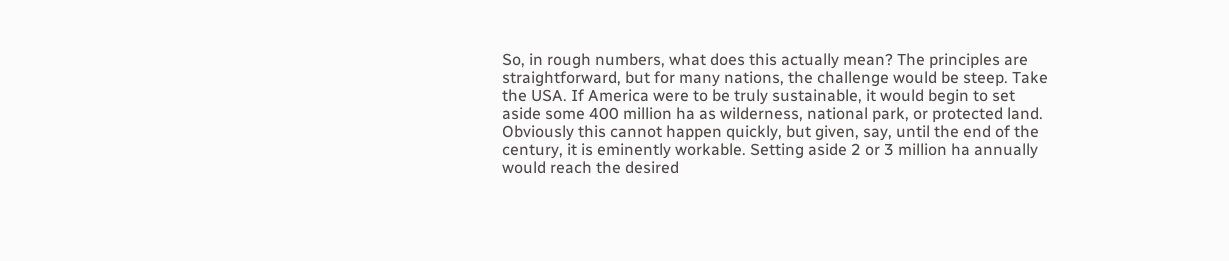So, in rough numbers, what does this actually mean? The principles are straightforward, but for many nations, the challenge would be steep. Take the USA. If America were to be truly sustainable, it would begin to set aside some 400 million ha as wilderness, national park, or protected land. Obviously this cannot happen quickly, but given, say, until the end of the century, it is eminently workable. Setting aside 2 or 3 million ha annually would reach the desired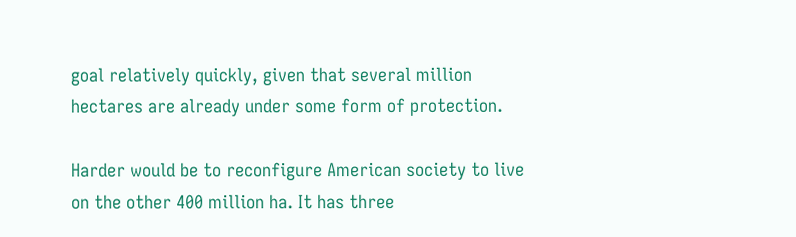goal relatively quickly, given that several million hectares are already under some form of protection.

Harder would be to reconfigure American society to live on the other 400 million ha. It has three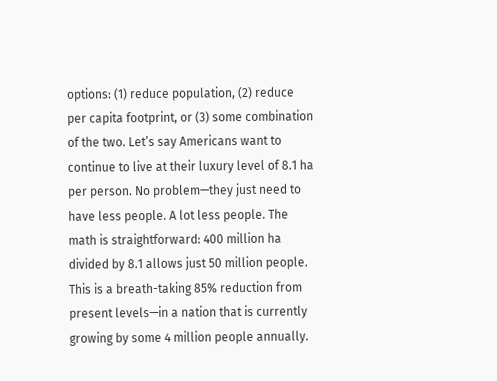options: (1) reduce population, (2) reduce per capita footprint, or (3) some combination of the two. Let’s say Americans want to continue to live at their luxury level of 8.1 ha per person. No problem—they just need to have less people. A lot less people. The math is straightforward: 400 million ha divided by 8.1 allows just 50 million people. This is a breath-taking 85% reduction from present levels—in a nation that is currently growing by some 4 million people annually.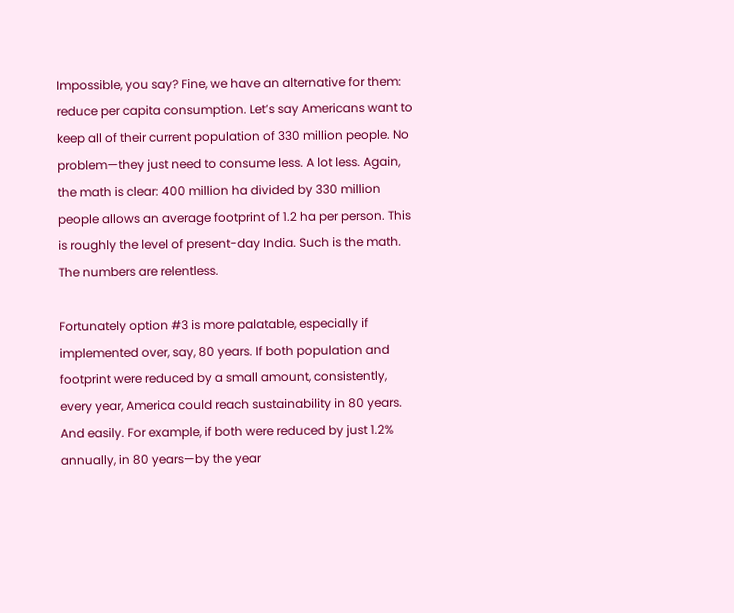Impossible, you say? Fine, we have an alternative for them: reduce per capita consumption. Let’s say Americans want to keep all of their current population of 330 million people. No problem—they just need to consume less. A lot less. Again, the math is clear: 400 million ha divided by 330 million people allows an average footprint of 1.2 ha per person. This is roughly the level of present-day India. Such is the math. The numbers are relentless.

Fortunately option #3 is more palatable, especially if implemented over, say, 80 years. If both population and footprint were reduced by a small amount, consistently, every year, America could reach sustainability in 80 years. And easily. For example, if both were reduced by just 1.2% annually, in 80 years—by the year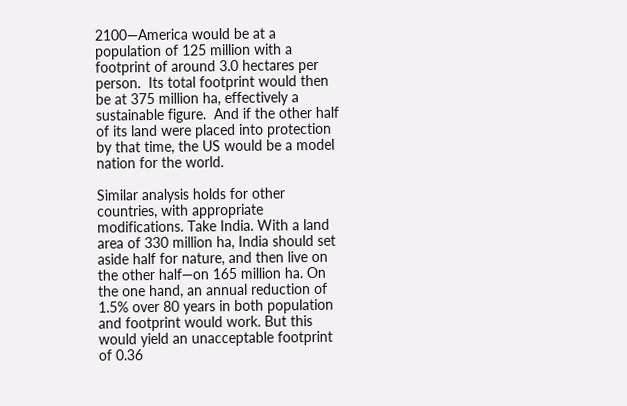2100—America would be at a population of 125 million with a footprint of around 3.0 hectares per person.  Its total footprint would then be at 375 million ha, effectively a sustainable figure.  And if the other half of its land were placed into protection by that time, the US would be a model nation for the world.

Similar analysis holds for other countries, with appropriate modifications. Take India. With a land area of 330 million ha, India should set aside half for nature, and then live on the other half—on 165 million ha. On the one hand, an annual reduction of 1.5% over 80 years in both population and footprint would work. But this would yield an unacceptable footprint of 0.36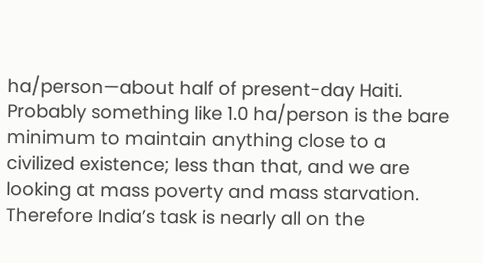ha/person—about half of present-day Haiti. Probably something like 1.0 ha/person is the bare minimum to maintain anything close to a civilized existence; less than that, and we are looking at mass poverty and mass starvation. Therefore India’s task is nearly all on the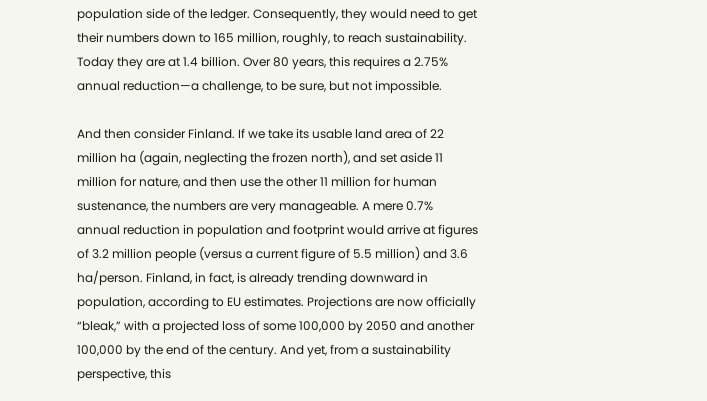population side of the ledger. Consequently, they would need to get their numbers down to 165 million, roughly, to reach sustainability. Today they are at 1.4 billion. Over 80 years, this requires a 2.75% annual reduction—a challenge, to be sure, but not impossible.

And then consider Finland. If we take its usable land area of 22 million ha (again, neglecting the frozen north), and set aside 11 million for nature, and then use the other 11 million for human sustenance, the numbers are very manageable. A mere 0.7% annual reduction in population and footprint would arrive at figures of 3.2 million people (versus a current figure of 5.5 million) and 3.6 ha/person. Finland, in fact, is already trending downward in population, according to EU estimates. Projections are now officially “bleak,” with a projected loss of some 100,000 by 2050 and another 100,000 by the end of the century. And yet, from a sustainability perspective, this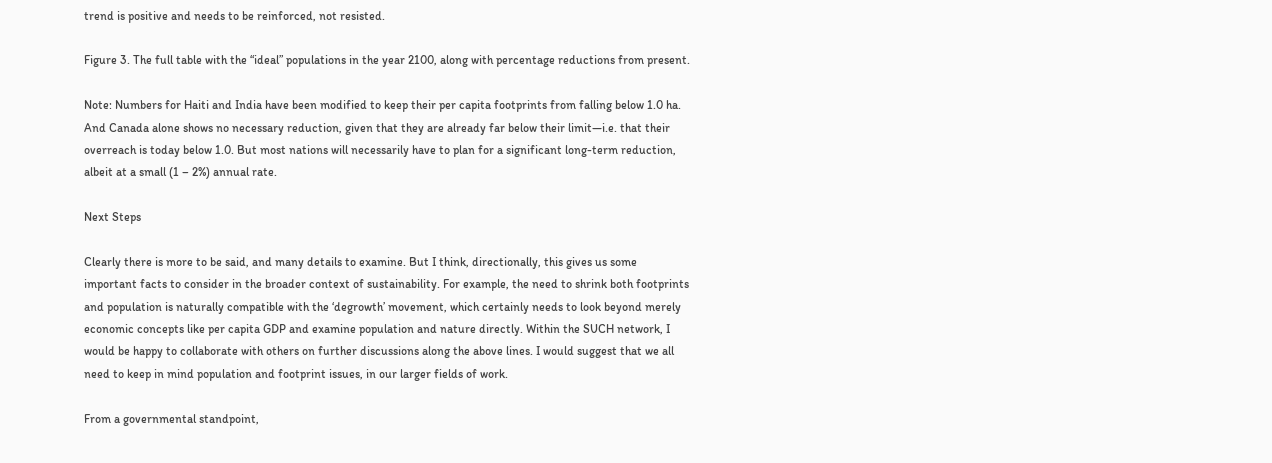trend is positive and needs to be reinforced, not resisted.

Figure 3. The full table with the “ideal” populations in the year 2100, along with percentage reductions from present.

Note: Numbers for Haiti and India have been modified to keep their per capita footprints from falling below 1.0 ha. And Canada alone shows no necessary reduction, given that they are already far below their limit—i.e. that their overreach is today below 1.0. But most nations will necessarily have to plan for a significant long-term reduction, albeit at a small (1 – 2%) annual rate.

Next Steps

Clearly there is more to be said, and many details to examine. But I think, directionally, this gives us some important facts to consider in the broader context of sustainability. For example, the need to shrink both footprints and population is naturally compatible with the ‘degrowth’ movement, which certainly needs to look beyond merely economic concepts like per capita GDP and examine population and nature directly. Within the SUCH network, I would be happy to collaborate with others on further discussions along the above lines. I would suggest that we all need to keep in mind population and footprint issues, in our larger fields of work.

From a governmental standpoint,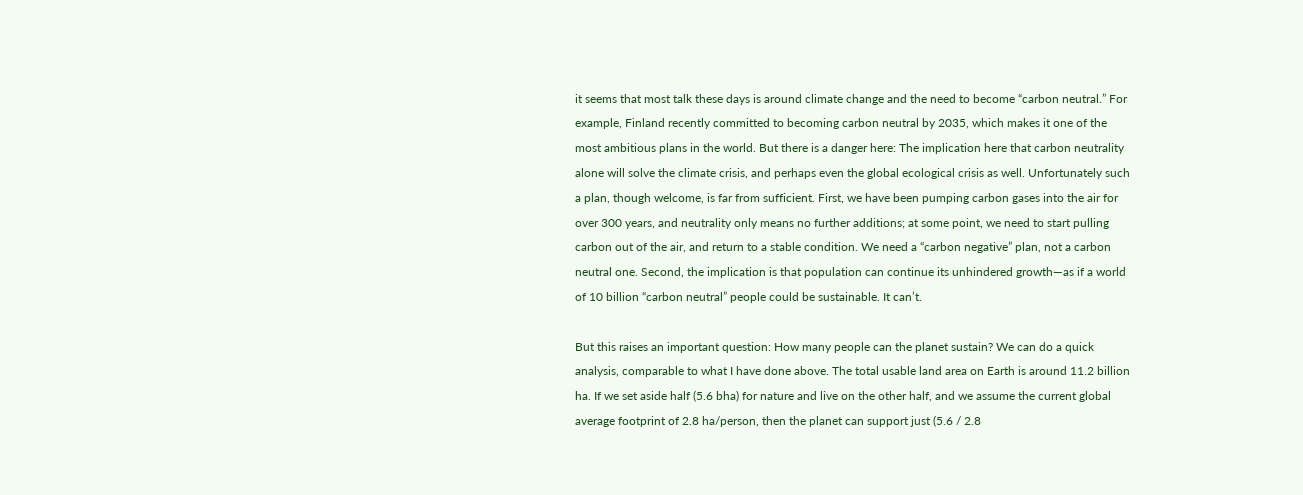it seems that most talk these days is around climate change and the need to become “carbon neutral.” For example, Finland recently committed to becoming carbon neutral by 2035, which makes it one of the most ambitious plans in the world. But there is a danger here: The implication here that carbon neutrality alone will solve the climate crisis, and perhaps even the global ecological crisis as well. Unfortunately such a plan, though welcome, is far from sufficient. First, we have been pumping carbon gases into the air for over 300 years, and neutrality only means no further additions; at some point, we need to start pulling carbon out of the air, and return to a stable condition. We need a “carbon negative” plan, not a carbon neutral one. Second, the implication is that population can continue its unhindered growth—as if a world of 10 billion “carbon neutral” people could be sustainable. It can’t.

But this raises an important question: How many people can the planet sustain? We can do a quick analysis, comparable to what I have done above. The total usable land area on Earth is around 11.2 billion ha. If we set aside half (5.6 bha) for nature and live on the other half, and we assume the current global average footprint of 2.8 ha/person, then the planet can support just (5.6 / 2.8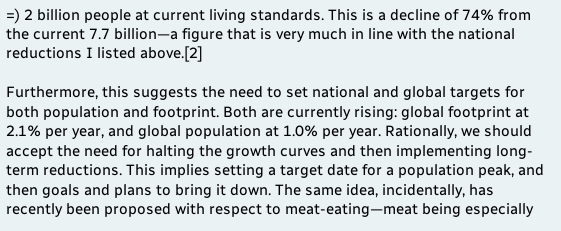=) 2 billion people at current living standards. This is a decline of 74% from the current 7.7 billion—a figure that is very much in line with the national reductions I listed above.[2]

Furthermore, this suggests the need to set national and global targets for both population and footprint. Both are currently rising: global footprint at 2.1% per year, and global population at 1.0% per year. Rationally, we should accept the need for halting the growth curves and then implementing long-term reductions. This implies setting a target date for a population peak, and then goals and plans to bring it down. The same idea, incidentally, has recently been proposed with respect to meat-eating—meat being especially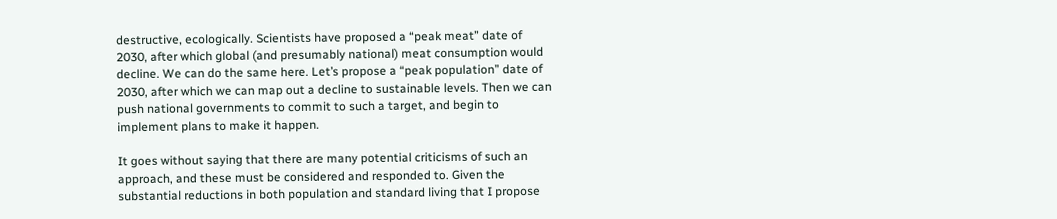destructive, ecologically. Scientists have proposed a “peak meat” date of 2030, after which global (and presumably national) meat consumption would decline. We can do the same here. Let’s propose a “peak population” date of 2030, after which we can map out a decline to sustainable levels. Then we can push national governments to commit to such a target, and begin to implement plans to make it happen.

It goes without saying that there are many potential criticisms of such an approach, and these must be considered and responded to. Given the substantial reductions in both population and standard living that I propose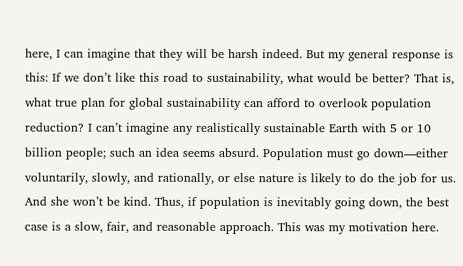here, I can imagine that they will be harsh indeed. But my general response is this: If we don’t like this road to sustainability, what would be better? That is, what true plan for global sustainability can afford to overlook population reduction? I can’t imagine any realistically sustainable Earth with 5 or 10 billion people; such an idea seems absurd. Population must go down—either voluntarily, slowly, and rationally, or else nature is likely to do the job for us. And she won’t be kind. Thus, if population is inevitably going down, the best case is a slow, fair, and reasonable approach. This was my motivation here.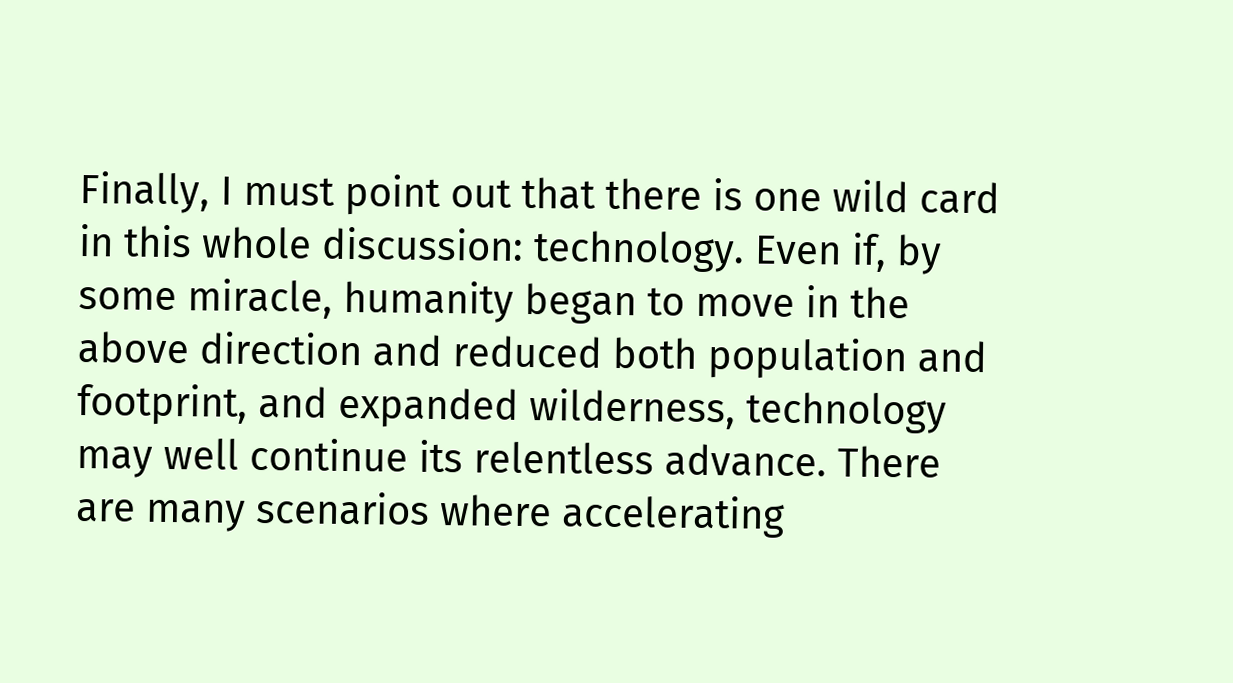Finally, I must point out that there is one wild card in this whole discussion: technology. Even if, by some miracle, humanity began to move in the above direction and reduced both population and footprint, and expanded wilderness, technology may well continue its relentless advance. There are many scenarios where accelerating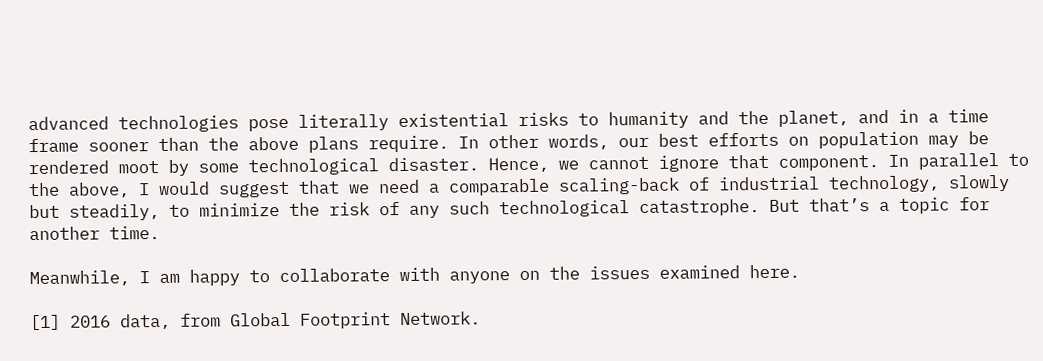advanced technologies pose literally existential risks to humanity and the planet, and in a time frame sooner than the above plans require. In other words, our best efforts on population may be rendered moot by some technological disaster. Hence, we cannot ignore that component. In parallel to the above, I would suggest that we need a comparable scaling-back of industrial technology, slowly but steadily, to minimize the risk of any such technological catastrophe. But that’s a topic for another time.

Meanwhile, I am happy to collaborate with anyone on the issues examined here.

[1] 2016 data, from Global Footprint Network.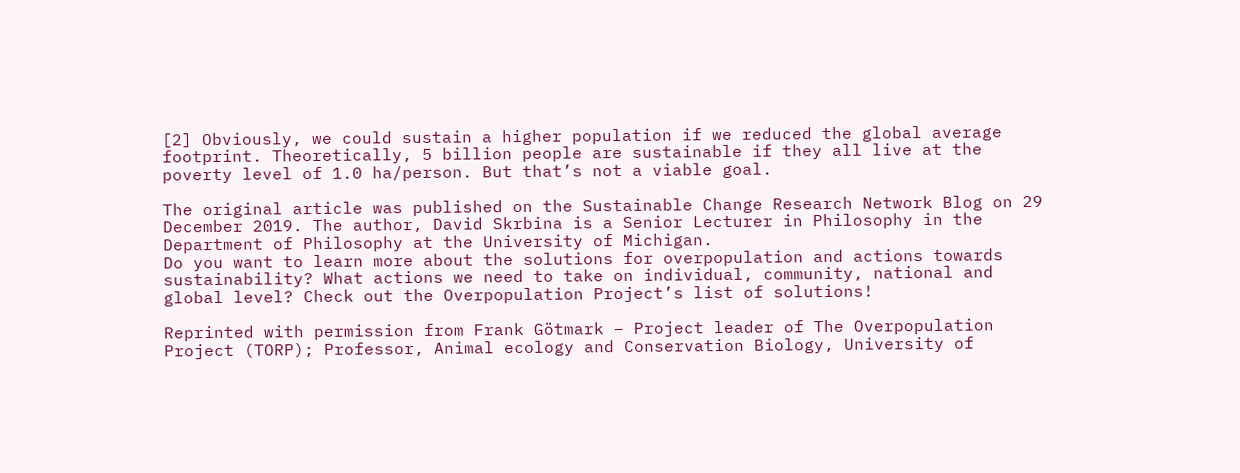[2] Obviously, we could sustain a higher population if we reduced the global average footprint. Theoretically, 5 billion people are sustainable if they all live at the poverty level of 1.0 ha/person. But that’s not a viable goal.

The original article was published on the Sustainable Change Research Network Blog on 29 December 2019. The author, David Skrbina is a Senior Lecturer in Philosophy in the Department of Philosophy at the University of Michigan.
Do you want to learn more about the solutions for overpopulation and actions towards sustainability? What actions we need to take on individual, community, national and global level? Check out the Overpopulation Project’s list of solutions!

Reprinted with permission from Frank Götmark – Project leader of The Overpopulation Project (TORP); Professor, Animal ecology and Conservation Biology, University of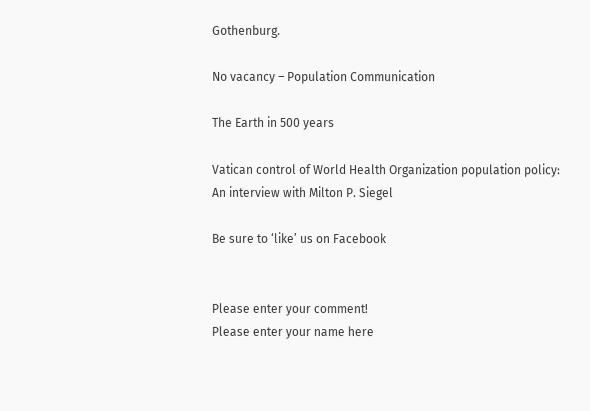Gothenburg.

No vacancy – Population Communication

The Earth in 500 years

Vatican control of World Health Organization population policy: An interview with Milton P. Siegel

Be sure to ‘like’ us on Facebook


Please enter your comment!
Please enter your name here